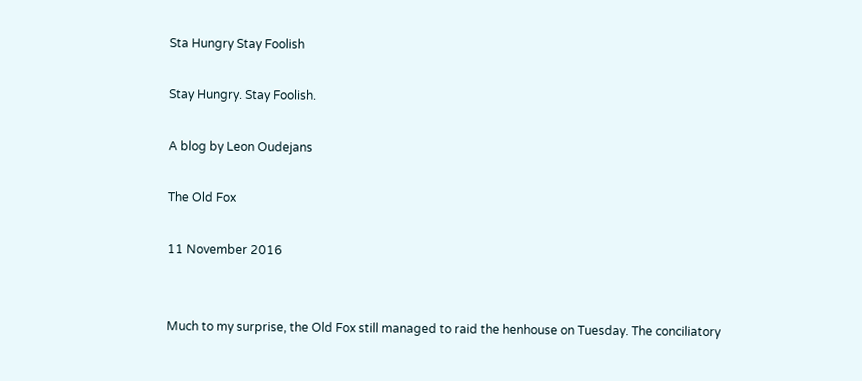Sta Hungry Stay Foolish

Stay Hungry. Stay Foolish.

A blog by Leon Oudejans

The Old Fox

11 November 2016


Much to my surprise, the Old Fox still managed to raid the henhouse on Tuesday. The conciliatory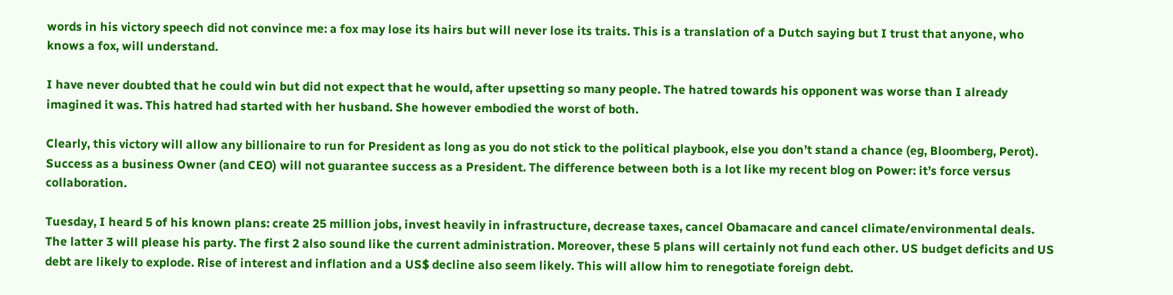words in his victory speech did not convince me: a fox may lose its hairs but will never lose its traits. This is a translation of a Dutch saying but I trust that anyone, who knows a fox, will understand.

I have never doubted that he could win but did not expect that he would, after upsetting so many people. The hatred towards his opponent was worse than I already imagined it was. This hatred had started with her husband. She however embodied the worst of both.

Clearly, this victory will allow any billionaire to run for President as long as you do not stick to the political playbook, else you don’t stand a chance (eg, Bloomberg, Perot). Success as a business Owner (and CEO) will not guarantee success as a President. The difference between both is a lot like my recent blog on Power: it’s force versus collaboration.

Tuesday, I heard 5 of his known plans: create 25 million jobs, invest heavily in infrastructure, decrease taxes, cancel Obamacare and cancel climate/environmental deals. The latter 3 will please his party. The first 2 also sound like the current administration. Moreover, these 5 plans will certainly not fund each other. US budget deficits and US debt are likely to explode. Rise of interest and inflation and a US$ decline also seem likely. This will allow him to renegotiate foreign debt.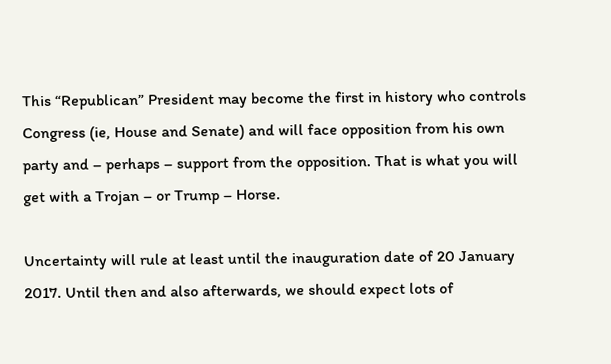This “Republican” President may become the first in history who controls Congress (ie, House and Senate) and will face opposition from his own party and – perhaps – support from the opposition. That is what you will get with a Trojan – or Trump – Horse.

Uncertainty will rule at least until the inauguration date of 20 January 2017. Until then and also afterwards, we should expect lots of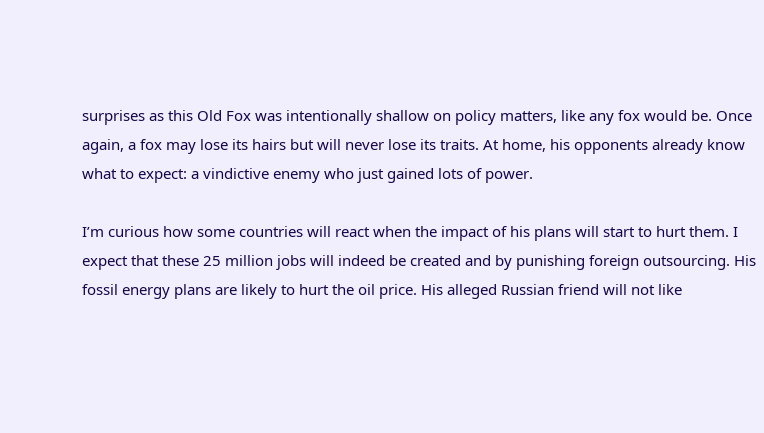surprises as this Old Fox was intentionally shallow on policy matters, like any fox would be. Once again, a fox may lose its hairs but will never lose its traits. At home, his opponents already know what to expect: a vindictive enemy who just gained lots of power.

I’m curious how some countries will react when the impact of his plans will start to hurt them. I expect that these 25 million jobs will indeed be created and by punishing foreign outsourcing. His fossil energy plans are likely to hurt the oil price. His alleged Russian friend will not like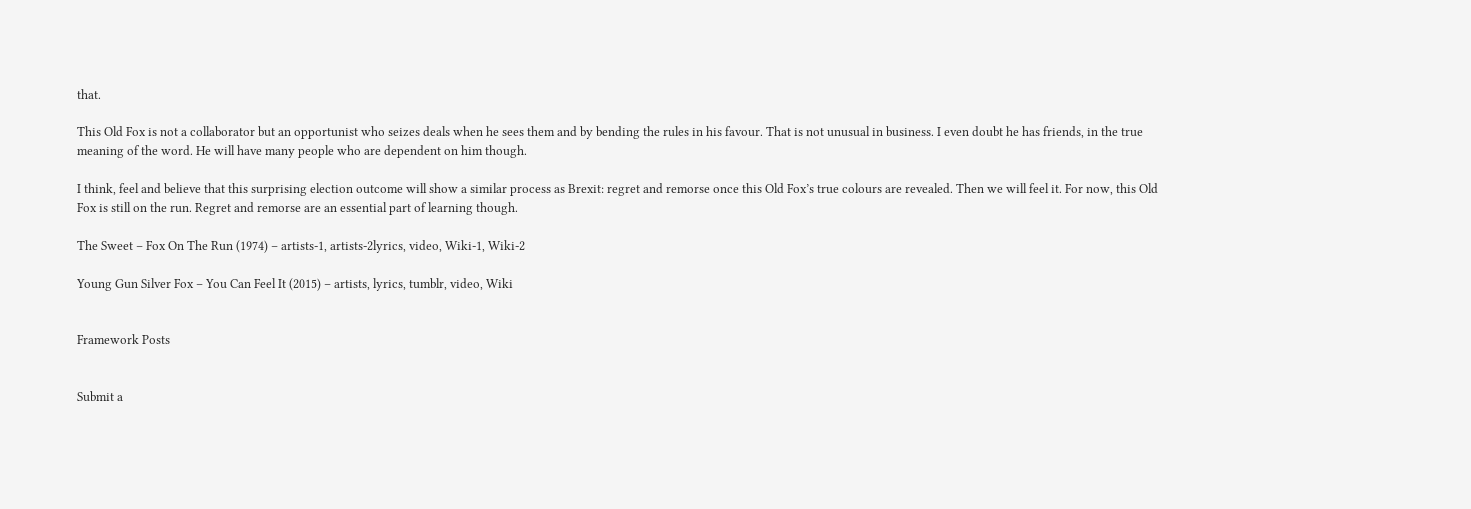that.

This Old Fox is not a collaborator but an opportunist who seizes deals when he sees them and by bending the rules in his favour. That is not unusual in business. I even doubt he has friends, in the true meaning of the word. He will have many people who are dependent on him though.

I think, feel and believe that this surprising election outcome will show a similar process as Brexit: regret and remorse once this Old Fox’s true colours are revealed. Then we will feel it. For now, this Old Fox is still on the run. Regret and remorse are an essential part of learning though.

The Sweet – Fox On The Run (1974) – artists-1, artists-2lyrics, video, Wiki-1, Wiki-2

Young Gun Silver Fox – You Can Feel It (2015) – artists, lyrics, tumblr, video, Wiki


Framework Posts


Submit a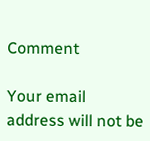Comment

Your email address will not be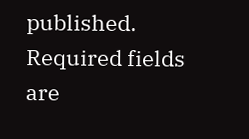published. Required fields are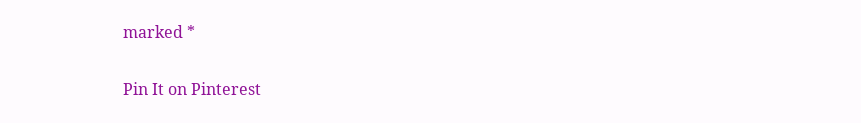marked *

Pin It on Pinterest